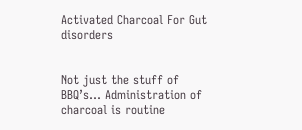Activated Charcoal For Gut disorders


Not just the stuff of BBQ’s… Administration of charcoal is routine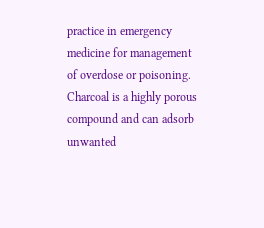practice in emergency medicine for management of overdose or poisoning. Charcoal is a highly porous compound and can adsorb unwanted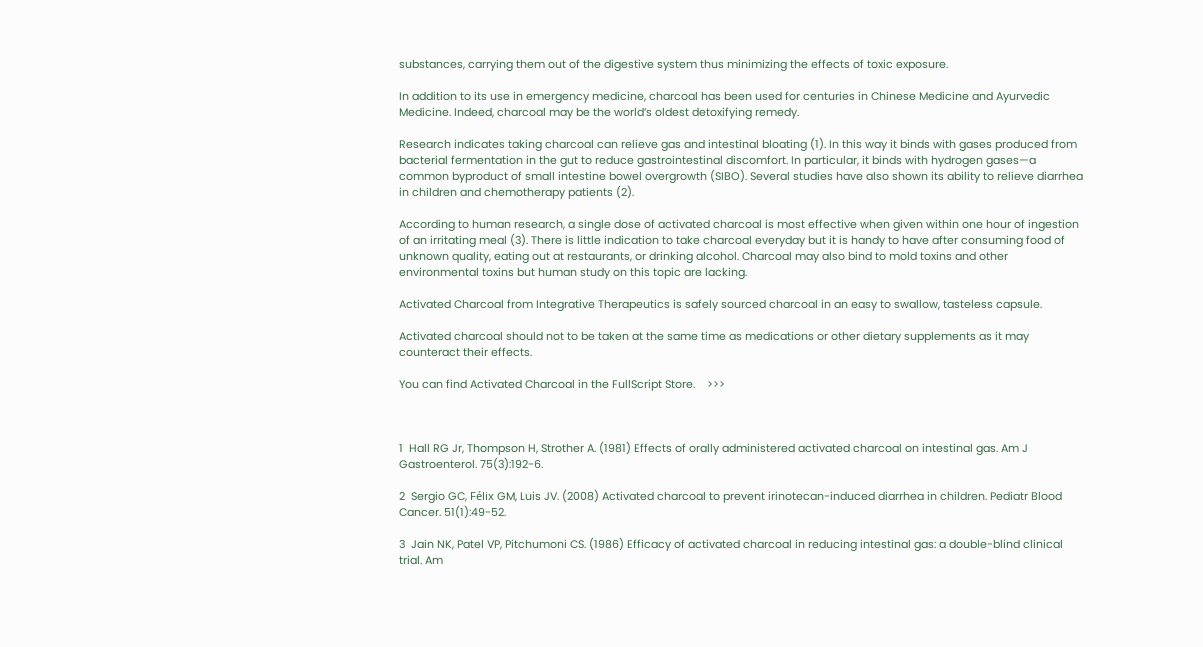substances, carrying them out of the digestive system thus minimizing the effects of toxic exposure.

In addition to its use in emergency medicine, charcoal has been used for centuries in Chinese Medicine and Ayurvedic Medicine. Indeed, charcoal may be the world’s oldest detoxifying remedy.

Research indicates taking charcoal can relieve gas and intestinal bloating (1). In this way it binds with gases produced from bacterial fermentation in the gut to reduce gastrointestinal discomfort. In particular, it binds with hydrogen gases—a common byproduct of small intestine bowel overgrowth (SIBO). Several studies have also shown its ability to relieve diarrhea in children and chemotherapy patients (2).

According to human research, a single dose of activated charcoal is most effective when given within one hour of ingestion of an irritating meal (3). There is little indication to take charcoal everyday but it is handy to have after consuming food of unknown quality, eating out at restaurants, or drinking alcohol. Charcoal may also bind to mold toxins and other environmental toxins but human study on this topic are lacking.

Activated Charcoal from Integrative Therapeutics is safely sourced charcoal in an easy to swallow, tasteless capsule.

Activated charcoal should not to be taken at the same time as medications or other dietary supplements as it may counteract their effects.

You can find Activated Charcoal in the FullScript Store.    >>>



1  Hall RG Jr, Thompson H, Strother A. (1981) Effects of orally administered activated charcoal on intestinal gas. Am J Gastroenterol. 75(3):192-6.

2  Sergio GC, Félix GM, Luis JV. (2008) Activated charcoal to prevent irinotecan-induced diarrhea in children. Pediatr Blood Cancer. 51(1):49-52.

3  Jain NK, Patel VP, Pitchumoni CS. (1986) Efficacy of activated charcoal in reducing intestinal gas: a double-blind clinical trial. Am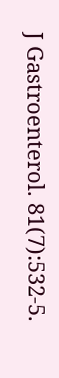J Gastroenterol. 81(7):532-5.